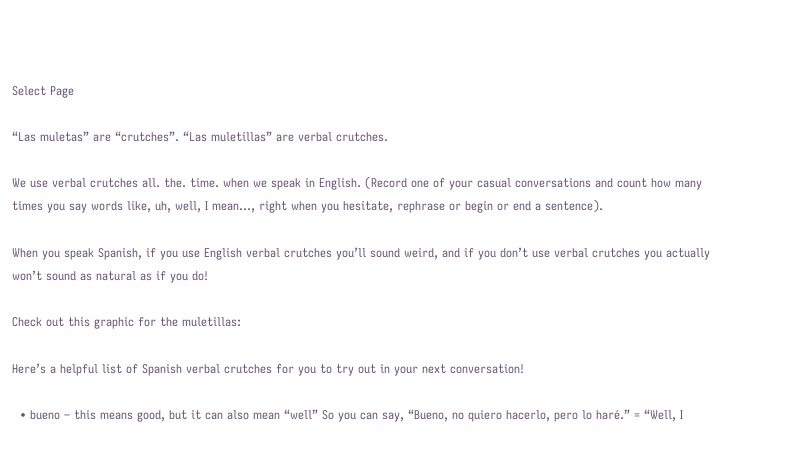Select Page

“Las muletas” are “crutches”. “Las muletillas” are verbal crutches.

We use verbal crutches all. the. time. when we speak in English. (Record one of your casual conversations and count how many times you say words like, uh, well, I mean…, right when you hesitate, rephrase or begin or end a sentence).

When you speak Spanish, if you use English verbal crutches you’ll sound weird, and if you don’t use verbal crutches you actually won’t sound as natural as if you do!

Check out this graphic for the muletillas:

Here’s a helpful list of Spanish verbal crutches for you to try out in your next conversation!

  • bueno – this means good, but it can also mean “well” So you can say, “Bueno, no quiero hacerlo, pero lo haré.” = “Well, I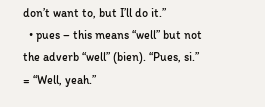don’t want to, but I’ll do it.”
  • pues – this means “well” but not the adverb “well” (bien). “Pues, si.” = “Well, yeah.”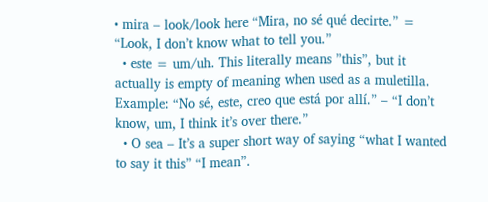• mira – look/look here “Mira, no sé qué decirte.” = “Look, I don’t know what to tell you.”
  • este = um/uh. This literally means ”this”, but it actually is empty of meaning when used as a muletilla.  Example: “No sé, este, creo que está por allí.” – “I don’t know, um, I think it’s over there.”
  • O sea – It’s a super short way of saying “what I wanted to say it this” “I mean”.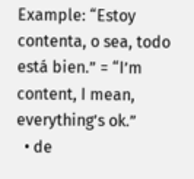Example: “Estoy contenta, o sea, todo está bien.” = “I’m  content, I mean, everything’s ok.”
  • de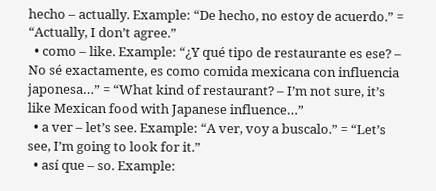hecho – actually. Example: “De hecho, no estoy de acuerdo.” = “Actually, I don’t agree.”
  • como – like. Example: “¿Y qué tipo de restaurante es ese? – No sé exactamente, es como comida mexicana con influencia japonesa…” = “What kind of restaurant? – I’m not sure, it’s like Mexican food with Japanese influence…”
  • a ver – let’s see. Example: “A ver, voy a buscalo.” = “Let’s see, I’m going to look for it.”
  • así que – so. Example: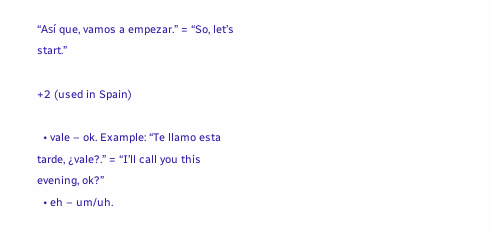“Así que, vamos a empezar.” = “So, let’s start.”

+2 (used in Spain)

  • vale – ok. Example: “Te llamo esta tarde, ¿vale?.” = “I’ll call you this evening, ok?”
  • eh – um/uh.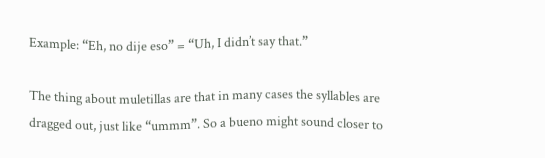Example: “Eh, no dije eso” = “Uh, I didn’t say that.”

The thing about muletillas are that in many cases the syllables are dragged out, just like “ummm”. So a bueno might sound closer to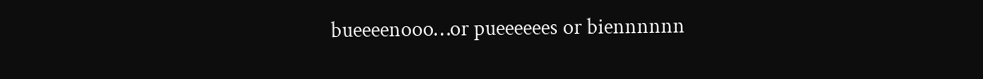bueeeenooo…or pueeeeees or biennnnnn